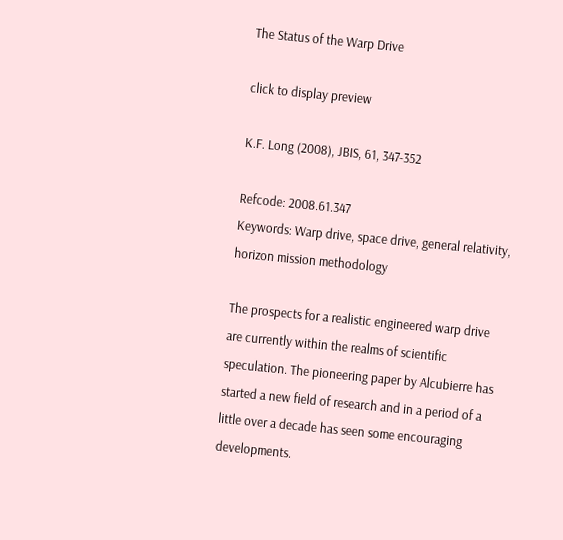The Status of the Warp Drive

click to display preview

K.F. Long (2008), JBIS, 61, 347-352

Refcode: 2008.61.347
Keywords: Warp drive, space drive, general relativity, horizon mission methodology

The prospects for a realistic engineered warp drive are currently within the realms of scientific speculation. The pioneering paper by Alcubierre has started a new field of research and in a period of a little over a decade has seen some encouraging developments.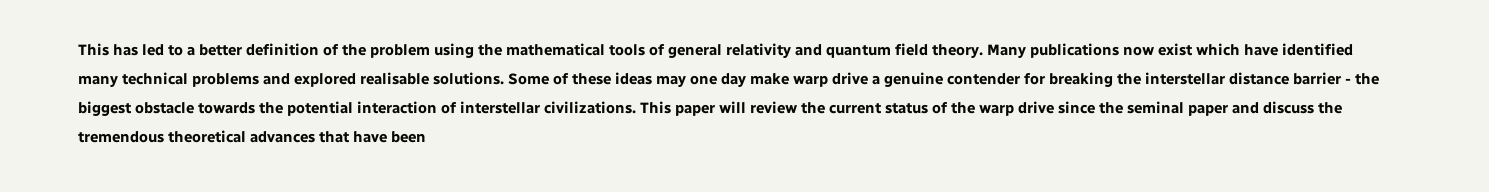This has led to a better definition of the problem using the mathematical tools of general relativity and quantum field theory. Many publications now exist which have identified many technical problems and explored realisable solutions. Some of these ideas may one day make warp drive a genuine contender for breaking the interstellar distance barrier - the biggest obstacle towards the potential interaction of interstellar civilizations. This paper will review the current status of the warp drive since the seminal paper and discuss the tremendous theoretical advances that have been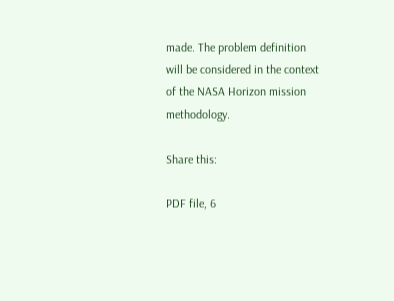made. The problem definition will be considered in the context of the NASA Horizon mission methodology.

Share this:

PDF file, 6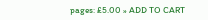pages: £5.00 » ADD TO CART